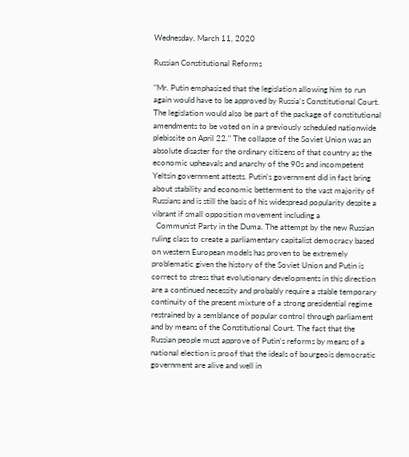Wednesday, March 11, 2020

Russian Constitutional Reforms

"Mr. Putin emphasized that the legislation allowing him to run again would have to be approved by Russia’s Constitutional Court. The legislation would also be part of the package of constitutional amendments to be voted on in a previously scheduled nationwide plebiscite on April 22." The collapse of the Soviet Union was an absolute disaster for the ordinary citizens of that country as the economic upheavals and anarchy of the 90s and incompetent Yeltsin government attests. Putin's government did in fact bring about stability and economic betterment to the vast majority of Russians and is still the basis of his widespread popularity despite a vibrant if small opposition movement including a
  Communist Party in the Duma. The attempt by the new Russian ruling class to create a parliamentary capitalist democracy based on western European models has proven to be extremely problematic given the history of the Soviet Union and Putin is correct to stress that evolutionary developments in this direction are a continued necessity and probably require a stable temporary continuity of the present mixture of a strong presidential regime restrained by a semblance of popular control through parliament and by means of the Constitutional Court. The fact that the Russian people must approve of Putin's reforms by means of a national election is proof that the ideals of bourgeois democratic government are alive and well in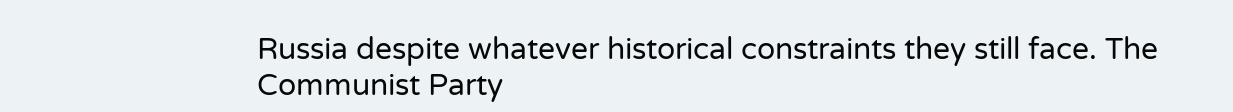Russia despite whatever historical constraints they still face. The Communist Party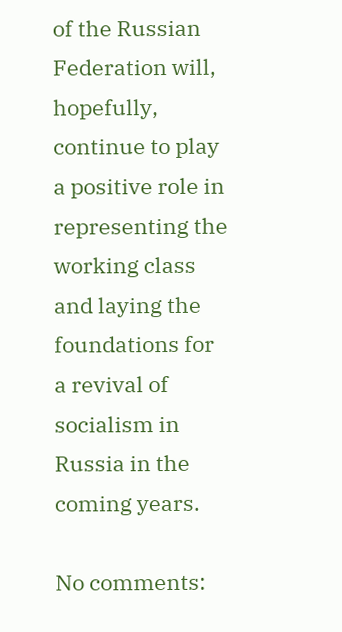of the Russian Federation will, hopefully, continue to play a positive role in representing the working class and laying the foundations for a revival of socialism in Russia in the coming years.

No comments: